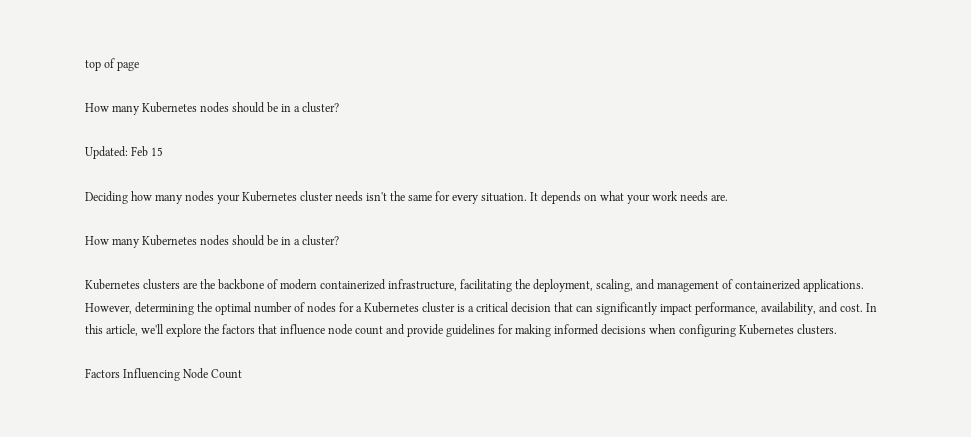top of page

How many Kubernetes nodes should be in a cluster?

Updated: Feb 15

Deciding how many nodes your Kubernetes cluster needs isn't the same for every situation. It depends on what your work needs are.

How many Kubernetes nodes should be in a cluster?

Kubernetes clusters are the backbone of modern containerized infrastructure, facilitating the deployment, scaling, and management of containerized applications. However, determining the optimal number of nodes for a Kubernetes cluster is a critical decision that can significantly impact performance, availability, and cost. In this article, we'll explore the factors that influence node count and provide guidelines for making informed decisions when configuring Kubernetes clusters.

Factors Influencing Node Count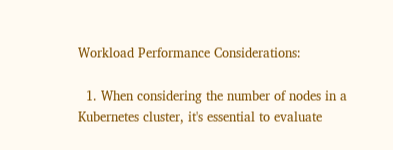Workload Performance Considerations:

  1. When considering the number of nodes in a Kubernetes cluster, it's essential to evaluate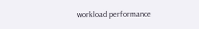workload performance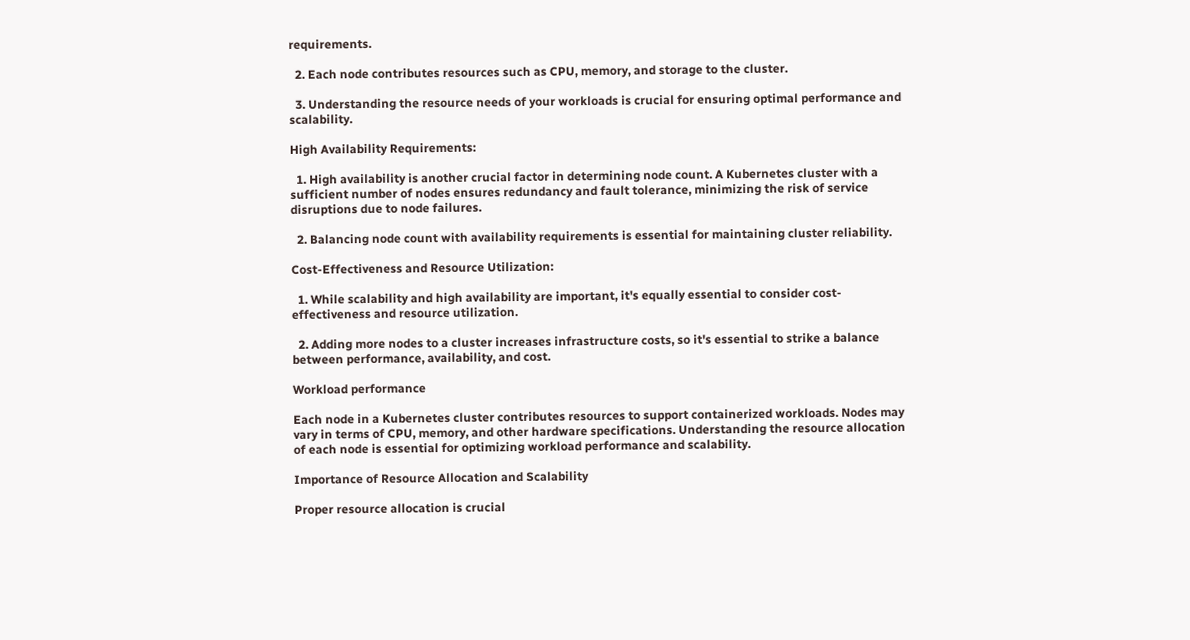requirements.

  2. Each node contributes resources such as CPU, memory, and storage to the cluster.

  3. Understanding the resource needs of your workloads is crucial for ensuring optimal performance and scalability.

High Availability Requirements:

  1. High availability is another crucial factor in determining node count. A Kubernetes cluster with a sufficient number of nodes ensures redundancy and fault tolerance, minimizing the risk of service disruptions due to node failures.

  2. Balancing node count with availability requirements is essential for maintaining cluster reliability.

Cost-Effectiveness and Resource Utilization:

  1. While scalability and high availability are important, it's equally essential to consider cost-effectiveness and resource utilization.

  2. Adding more nodes to a cluster increases infrastructure costs, so it's essential to strike a balance between performance, availability, and cost.

Workload performance

Each node in a Kubernetes cluster contributes resources to support containerized workloads. Nodes may vary in terms of CPU, memory, and other hardware specifications. Understanding the resource allocation of each node is essential for optimizing workload performance and scalability.

Importance of Resource Allocation and Scalability

Proper resource allocation is crucial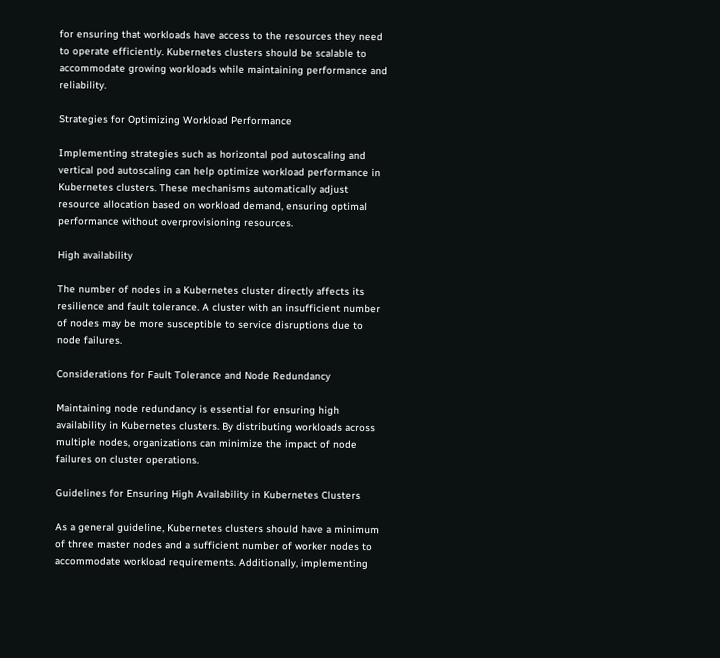for ensuring that workloads have access to the resources they need to operate efficiently. Kubernetes clusters should be scalable to accommodate growing workloads while maintaining performance and reliability.

Strategies for Optimizing Workload Performance

Implementing strategies such as horizontal pod autoscaling and vertical pod autoscaling can help optimize workload performance in Kubernetes clusters. These mechanisms automatically adjust resource allocation based on workload demand, ensuring optimal performance without overprovisioning resources.

High availability

The number of nodes in a Kubernetes cluster directly affects its resilience and fault tolerance. A cluster with an insufficient number of nodes may be more susceptible to service disruptions due to node failures.

Considerations for Fault Tolerance and Node Redundancy

Maintaining node redundancy is essential for ensuring high availability in Kubernetes clusters. By distributing workloads across multiple nodes, organizations can minimize the impact of node failures on cluster operations.

Guidelines for Ensuring High Availability in Kubernetes Clusters

As a general guideline, Kubernetes clusters should have a minimum of three master nodes and a sufficient number of worker nodes to accommodate workload requirements. Additionally, implementing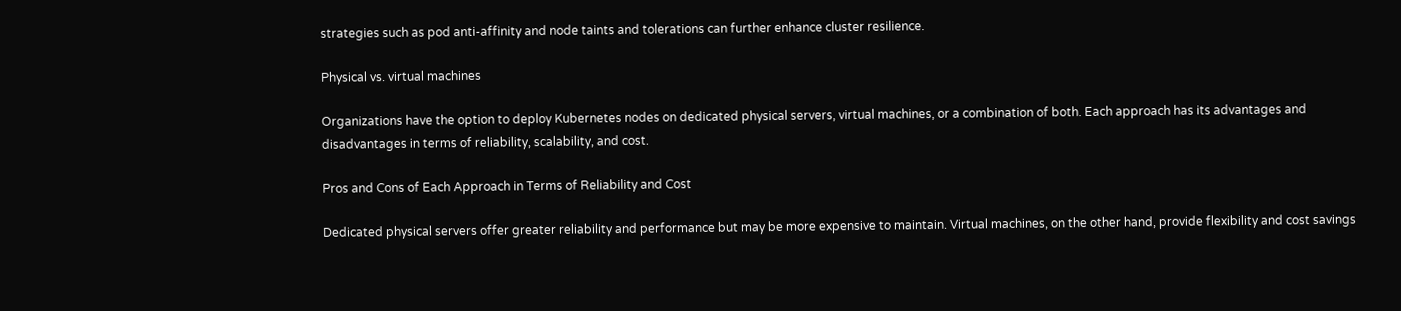strategies such as pod anti-affinity and node taints and tolerations can further enhance cluster resilience.

Physical vs. virtual machines

Organizations have the option to deploy Kubernetes nodes on dedicated physical servers, virtual machines, or a combination of both. Each approach has its advantages and disadvantages in terms of reliability, scalability, and cost.

Pros and Cons of Each Approach in Terms of Reliability and Cost

Dedicated physical servers offer greater reliability and performance but may be more expensive to maintain. Virtual machines, on the other hand, provide flexibility and cost savings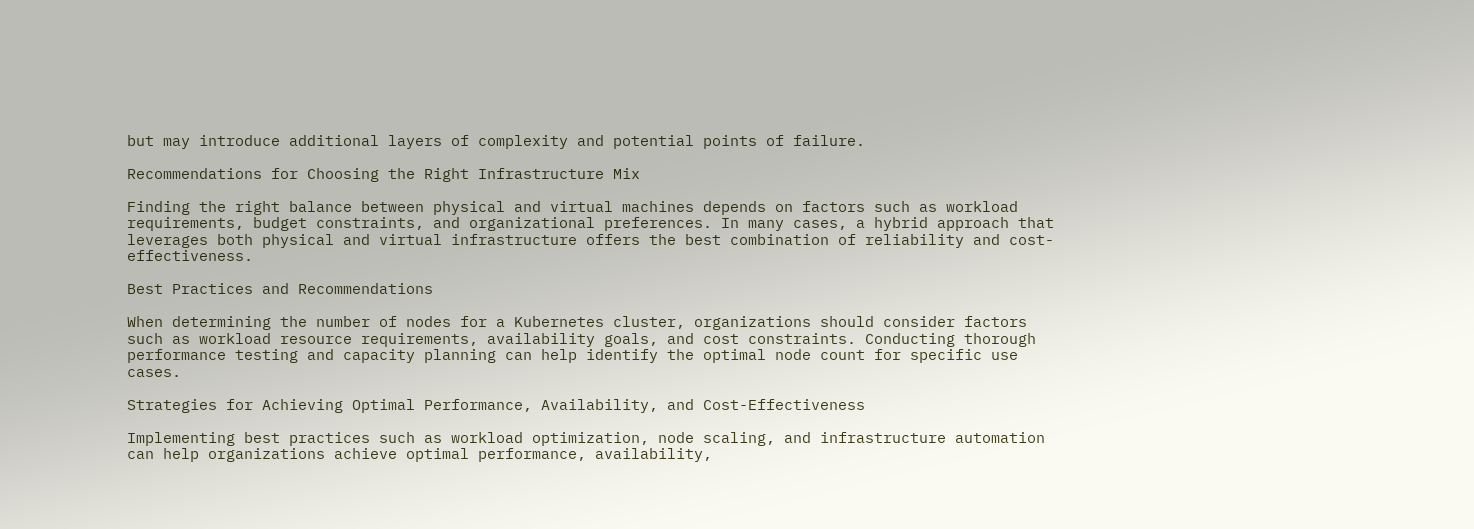but may introduce additional layers of complexity and potential points of failure.

Recommendations for Choosing the Right Infrastructure Mix

Finding the right balance between physical and virtual machines depends on factors such as workload requirements, budget constraints, and organizational preferences. In many cases, a hybrid approach that leverages both physical and virtual infrastructure offers the best combination of reliability and cost-effectiveness.

Best Practices and Recommendations

When determining the number of nodes for a Kubernetes cluster, organizations should consider factors such as workload resource requirements, availability goals, and cost constraints. Conducting thorough performance testing and capacity planning can help identify the optimal node count for specific use cases.

Strategies for Achieving Optimal Performance, Availability, and Cost-Effectiveness

Implementing best practices such as workload optimization, node scaling, and infrastructure automation can help organizations achieve optimal performance, availability,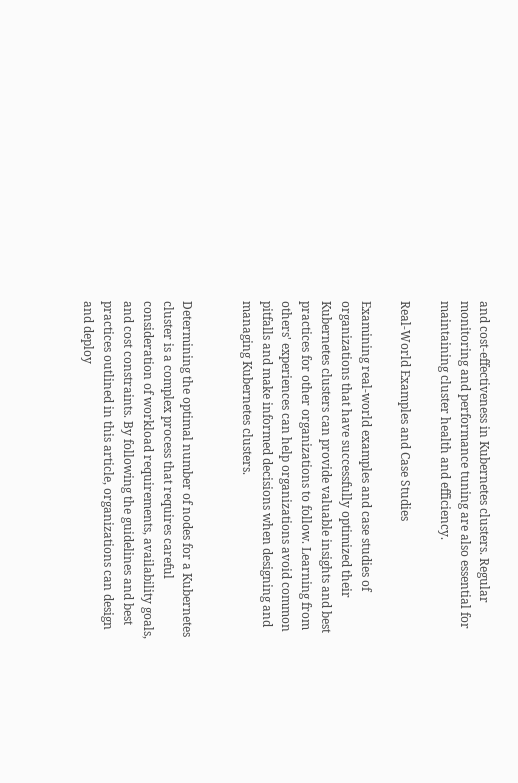and cost-effectiveness in Kubernetes clusters. Regular monitoring and performance tuning are also essential for maintaining cluster health and efficiency.

Real-World Examples and Case Studies

Examining real-world examples and case studies of organizations that have successfully optimized their Kubernetes clusters can provide valuable insights and best practices for other organizations to follow. Learning from others' experiences can help organizations avoid common pitfalls and make informed decisions when designing and managing Kubernetes clusters.


Determining the optimal number of nodes for a Kubernetes cluster is a complex process that requires careful consideration of workload requirements, availability goals, and cost constraints. By following the guidelines and best practices outlined in this article, organizations can design and deploy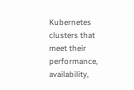Kubernetes clusters that meet their performance, availability,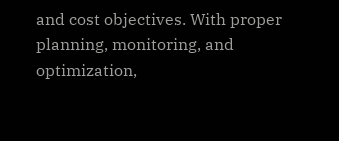and cost objectives. With proper planning, monitoring, and optimization,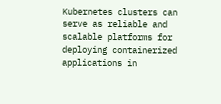Kubernetes clusters can serve as reliable and scalable platforms for deploying containerized applications in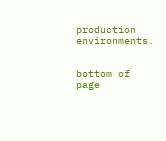production environments.


bottom of page